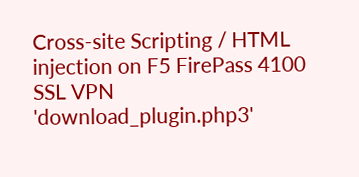Cross-site Scripting / HTML injection on F5 FirePass 4100 SSL VPN 'download_plugin.php3'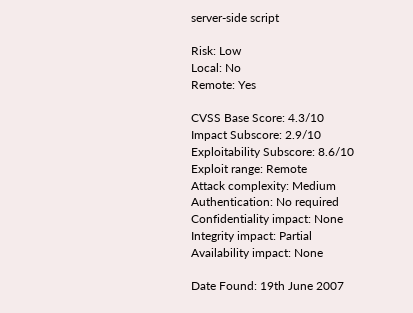server-side script

Risk: Low
Local: No
Remote: Yes

CVSS Base Score: 4.3/10
Impact Subscore: 2.9/10
Exploitability Subscore: 8.6/10
Exploit range: Remote
Attack complexity: Medium
Authentication: No required
Confidentiality impact: None
Integrity impact: Partial
Availability impact: None

Date Found: 19th June 2007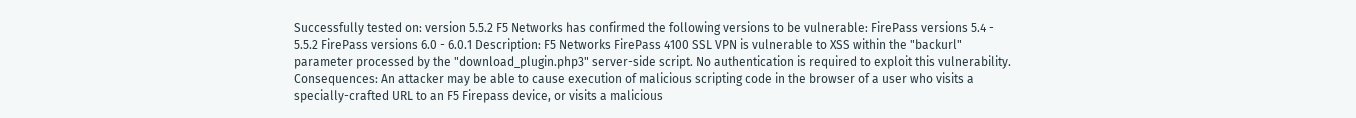Successfully tested on: version 5.5.2 F5 Networks has confirmed the following versions to be vulnerable: FirePass versions 5.4 - 5.5.2 FirePass versions 6.0 - 6.0.1 Description: F5 Networks FirePass 4100 SSL VPN is vulnerable to XSS within the "backurl" parameter processed by the "download_plugin.php3" server-side script. No authentication is required to exploit this vulnerability. Consequences: An attacker may be able to cause execution of malicious scripting code in the browser of a user who visits a specially-crafted URL to an F5 Firepass device, or visits a malicious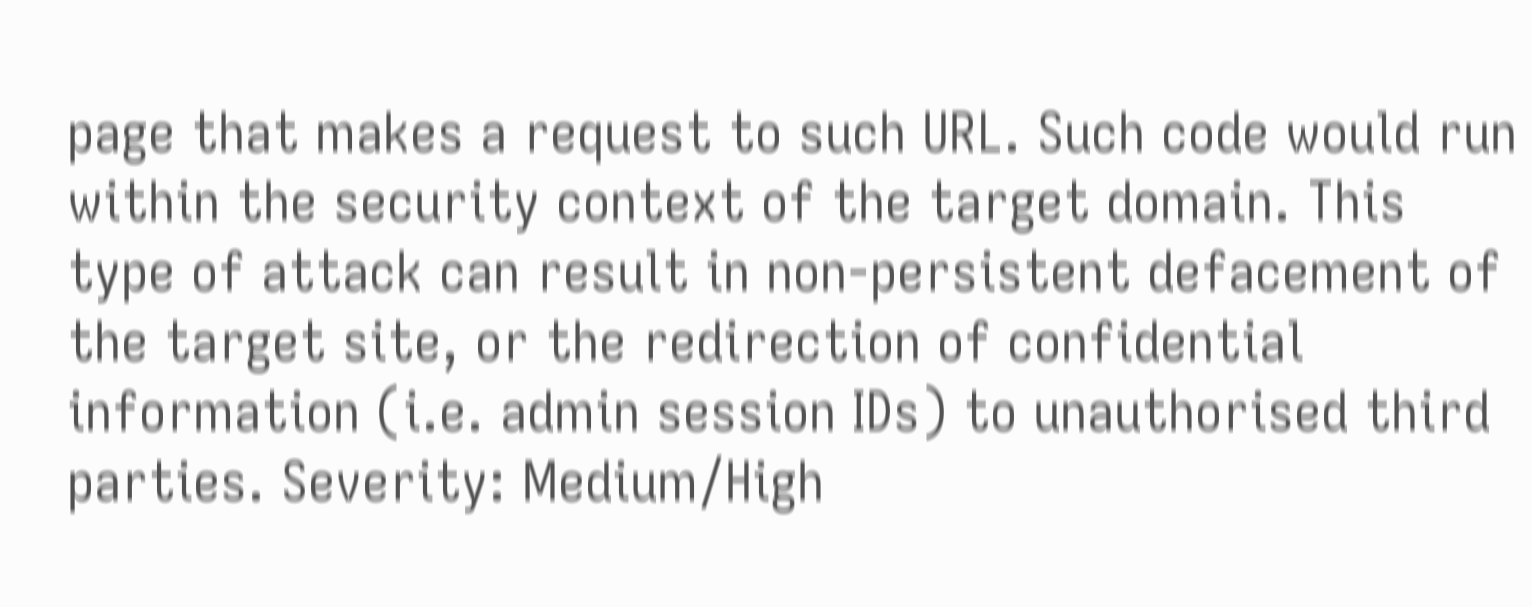page that makes a request to such URL. Such code would run within the security context of the target domain. This type of attack can result in non-persistent defacement of the target site, or the redirection of confidential information (i.e. admin session IDs) to unauthorised third parties. Severity: Medium/High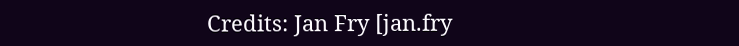Credits: Jan Fry [jan.fry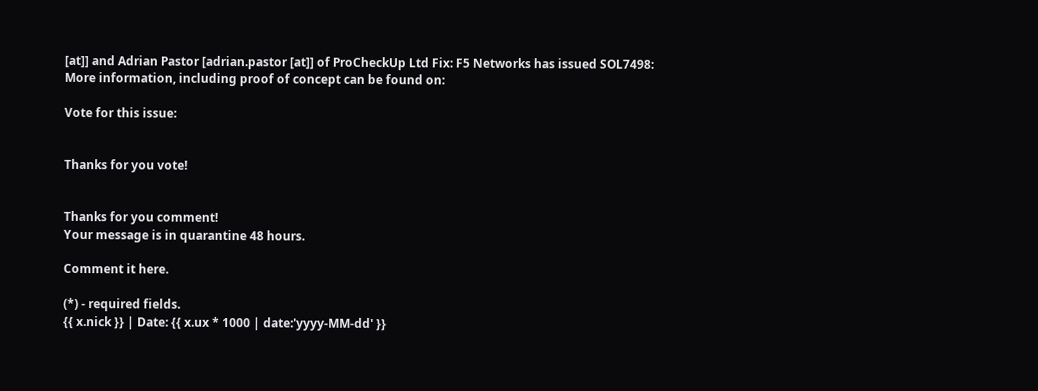[at]] and Adrian Pastor [adrian.pastor [at]] of ProCheckUp Ltd Fix: F5 Networks has issued SOL7498: More information, including proof of concept can be found on:

Vote for this issue:


Thanks for you vote!


Thanks for you comment!
Your message is in quarantine 48 hours.

Comment it here.

(*) - required fields.
{{ x.nick }} | Date: {{ x.ux * 1000 | date:'yyyy-MM-dd' }}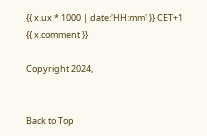{{ x.ux * 1000 | date:'HH:mm' }} CET+1
{{ x.comment }}

Copyright 2024,


Back to Top